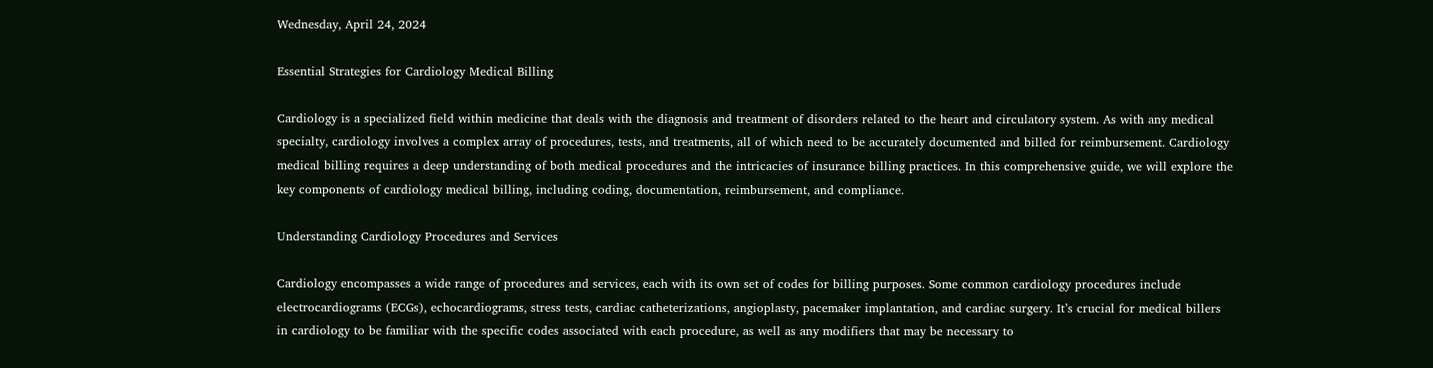Wednesday, April 24, 2024

Essential Strategies for Cardiology Medical Billing

Cardiology is a specialized field within medicine that deals with the diagnosis and treatment of disorders related to the heart and circulatory system. As with any medical specialty, cardiology involves a complex array of procedures, tests, and treatments, all of which need to be accurately documented and billed for reimbursement. Cardiology medical billing requires a deep understanding of both medical procedures and the intricacies of insurance billing practices. In this comprehensive guide, we will explore the key components of cardiology medical billing, including coding, documentation, reimbursement, and compliance.

Understanding Cardiology Procedures and Services

Cardiology encompasses a wide range of procedures and services, each with its own set of codes for billing purposes. Some common cardiology procedures include electrocardiograms (ECGs), echocardiograms, stress tests, cardiac catheterizations, angioplasty, pacemaker implantation, and cardiac surgery. It’s crucial for medical billers in cardiology to be familiar with the specific codes associated with each procedure, as well as any modifiers that may be necessary to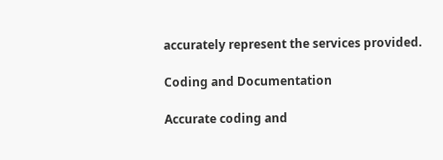accurately represent the services provided.

Coding and Documentation

Accurate coding and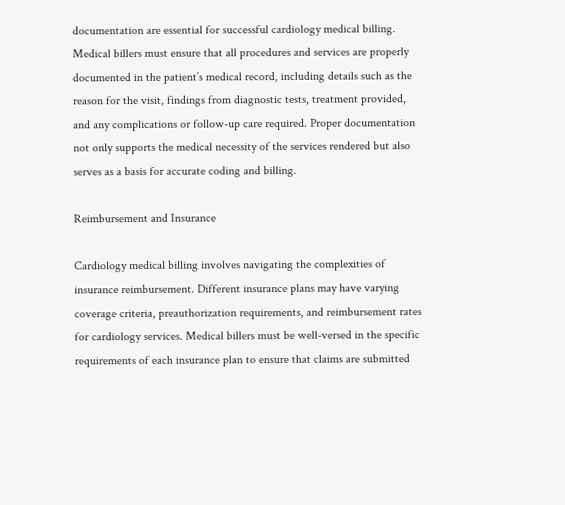documentation are essential for successful cardiology medical billing. Medical billers must ensure that all procedures and services are properly documented in the patient’s medical record, including details such as the reason for the visit, findings from diagnostic tests, treatment provided, and any complications or follow-up care required. Proper documentation not only supports the medical necessity of the services rendered but also serves as a basis for accurate coding and billing.

Reimbursement and Insurance

Cardiology medical billing involves navigating the complexities of insurance reimbursement. Different insurance plans may have varying coverage criteria, preauthorization requirements, and reimbursement rates for cardiology services. Medical billers must be well-versed in the specific requirements of each insurance plan to ensure that claims are submitted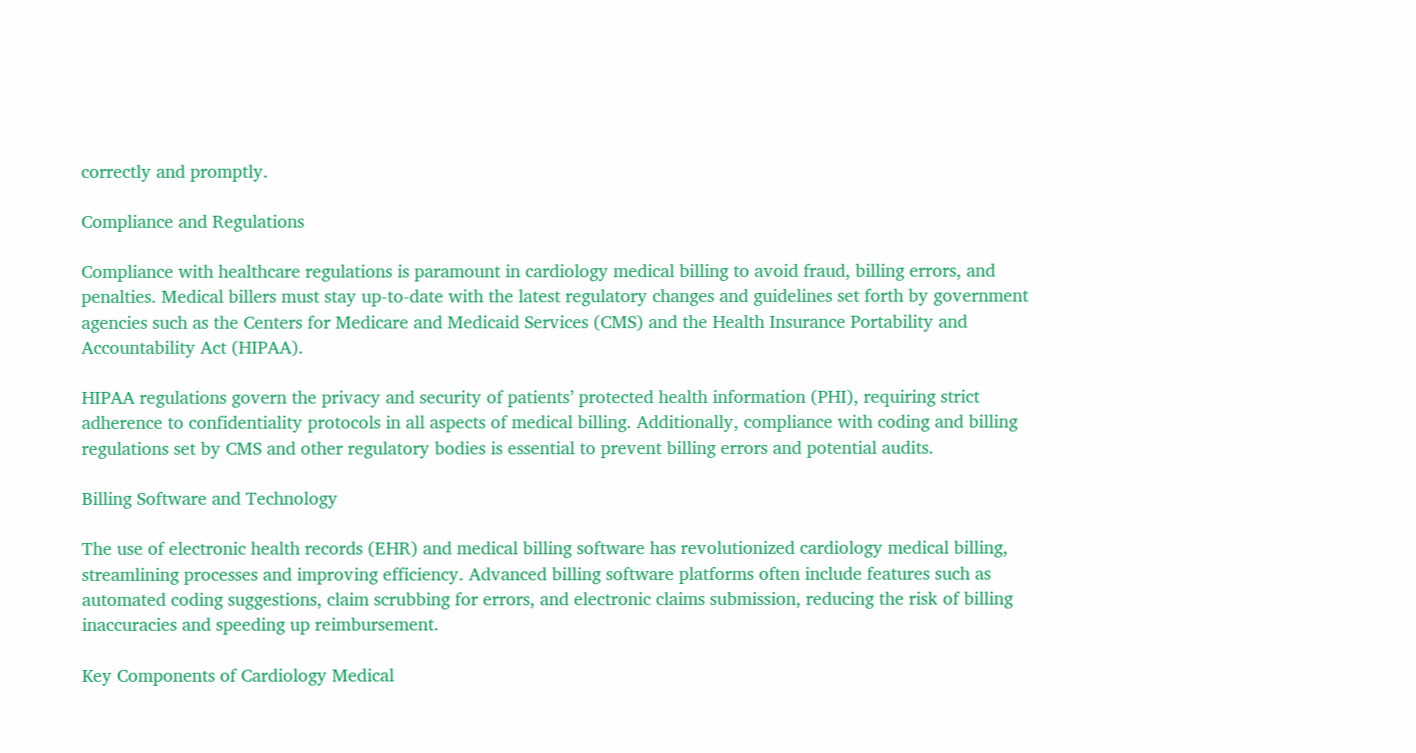correctly and promptly.

Compliance and Regulations

Compliance with healthcare regulations is paramount in cardiology medical billing to avoid fraud, billing errors, and penalties. Medical billers must stay up-to-date with the latest regulatory changes and guidelines set forth by government agencies such as the Centers for Medicare and Medicaid Services (CMS) and the Health Insurance Portability and Accountability Act (HIPAA).

HIPAA regulations govern the privacy and security of patients’ protected health information (PHI), requiring strict adherence to confidentiality protocols in all aspects of medical billing. Additionally, compliance with coding and billing regulations set by CMS and other regulatory bodies is essential to prevent billing errors and potential audits.

Billing Software and Technology

The use of electronic health records (EHR) and medical billing software has revolutionized cardiology medical billing, streamlining processes and improving efficiency. Advanced billing software platforms often include features such as automated coding suggestions, claim scrubbing for errors, and electronic claims submission, reducing the risk of billing inaccuracies and speeding up reimbursement.

Key Components of Cardiology Medical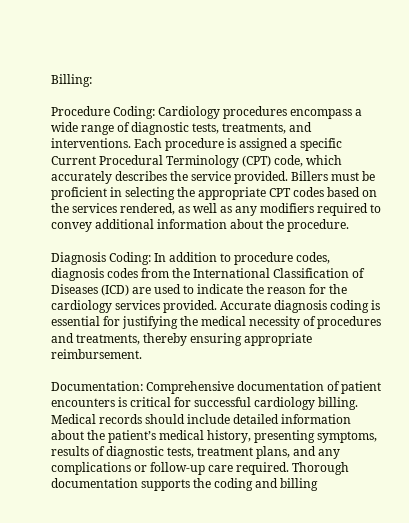Billing:

Procedure Coding: Cardiology procedures encompass a wide range of diagnostic tests, treatments, and interventions. Each procedure is assigned a specific Current Procedural Terminology (CPT) code, which accurately describes the service provided. Billers must be proficient in selecting the appropriate CPT codes based on the services rendered, as well as any modifiers required to convey additional information about the procedure.

Diagnosis Coding: In addition to procedure codes, diagnosis codes from the International Classification of Diseases (ICD) are used to indicate the reason for the cardiology services provided. Accurate diagnosis coding is essential for justifying the medical necessity of procedures and treatments, thereby ensuring appropriate reimbursement.

Documentation: Comprehensive documentation of patient encounters is critical for successful cardiology billing. Medical records should include detailed information about the patient’s medical history, presenting symptoms, results of diagnostic tests, treatment plans, and any complications or follow-up care required. Thorough documentation supports the coding and billing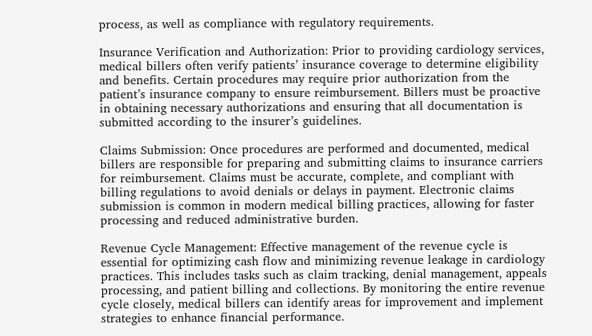process, as well as compliance with regulatory requirements.

Insurance Verification and Authorization: Prior to providing cardiology services, medical billers often verify patients’ insurance coverage to determine eligibility and benefits. Certain procedures may require prior authorization from the patient’s insurance company to ensure reimbursement. Billers must be proactive in obtaining necessary authorizations and ensuring that all documentation is submitted according to the insurer’s guidelines.

Claims Submission: Once procedures are performed and documented, medical billers are responsible for preparing and submitting claims to insurance carriers for reimbursement. Claims must be accurate, complete, and compliant with billing regulations to avoid denials or delays in payment. Electronic claims submission is common in modern medical billing practices, allowing for faster processing and reduced administrative burden.

Revenue Cycle Management: Effective management of the revenue cycle is essential for optimizing cash flow and minimizing revenue leakage in cardiology practices. This includes tasks such as claim tracking, denial management, appeals processing, and patient billing and collections. By monitoring the entire revenue cycle closely, medical billers can identify areas for improvement and implement strategies to enhance financial performance.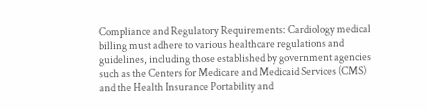Compliance and Regulatory Requirements: Cardiology medical billing must adhere to various healthcare regulations and guidelines, including those established by government agencies such as the Centers for Medicare and Medicaid Services (CMS) and the Health Insurance Portability and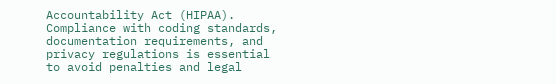Accountability Act (HIPAA). Compliance with coding standards, documentation requirements, and privacy regulations is essential to avoid penalties and legal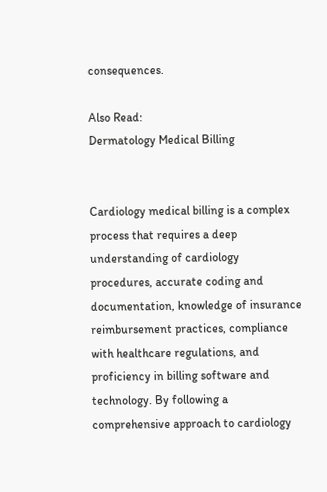consequences.

Also Read:
Dermatology Medical Billing


Cardiology medical billing is a complex process that requires a deep understanding of cardiology procedures, accurate coding and documentation, knowledge of insurance reimbursement practices, compliance with healthcare regulations, and proficiency in billing software and technology. By following a comprehensive approach to cardiology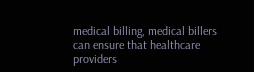medical billing, medical billers can ensure that healthcare providers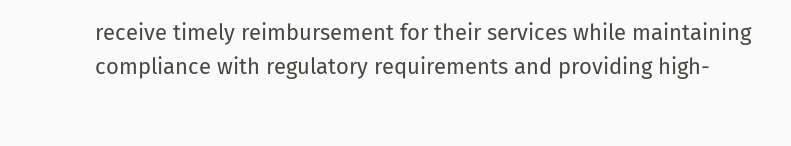receive timely reimbursement for their services while maintaining compliance with regulatory requirements and providing high-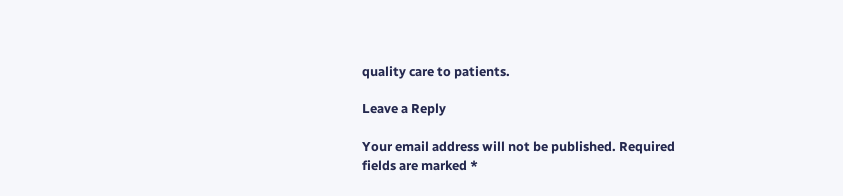quality care to patients.

Leave a Reply

Your email address will not be published. Required fields are marked *